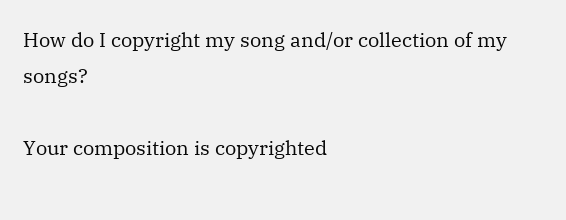How do I copyright my song and/or collection of my songs?

Your composition is copyrighted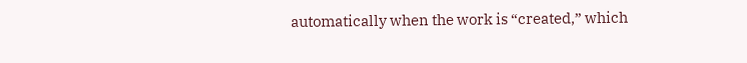automatically when the work is “created,” which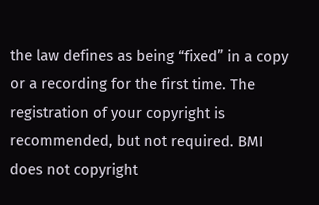the law defines as being “fixed” in a copy or a recording for the first time. The registration of your copyright is recommended, but not required. BMI does not copyright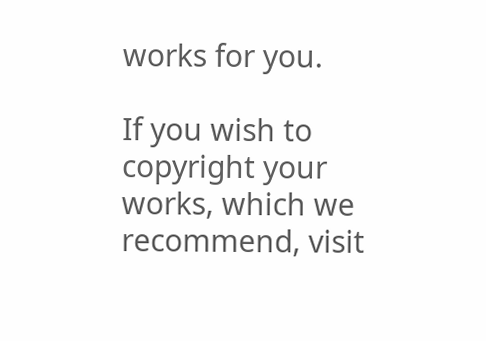works for you.

If you wish to copyright your works, which we recommend, visit